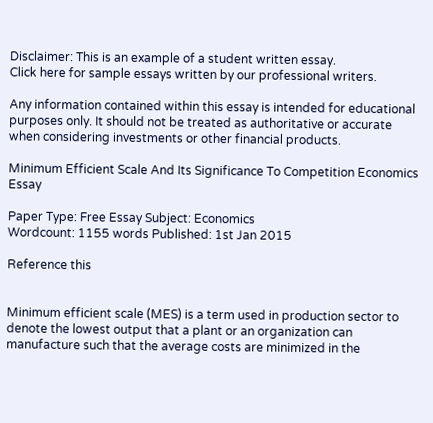Disclaimer: This is an example of a student written essay.
Click here for sample essays written by our professional writers.

Any information contained within this essay is intended for educational purposes only. It should not be treated as authoritative or accurate when considering investments or other financial products.

Minimum Efficient Scale And Its Significance To Competition Economics Essay

Paper Type: Free Essay Subject: Economics
Wordcount: 1155 words Published: 1st Jan 2015

Reference this


Minimum efficient scale (MES) is a term used in production sector to denote the lowest output that a plant or an organization can manufacture such that the average costs are minimized in the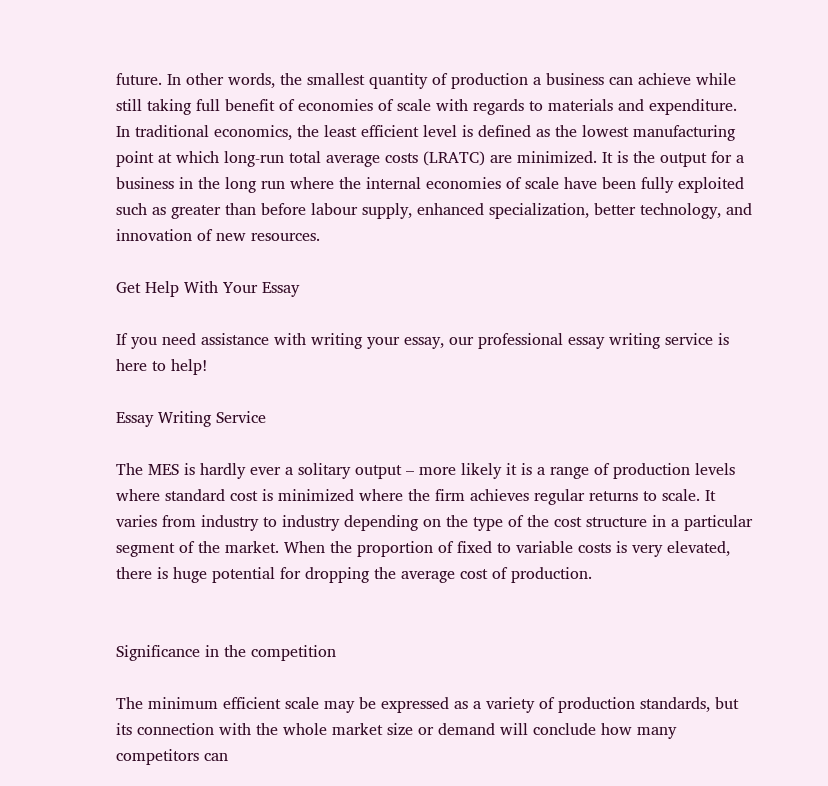future. In other words, the smallest quantity of production a business can achieve while still taking full benefit of economies of scale with regards to materials and expenditure. In traditional economics, the least efficient level is defined as the lowest manufacturing point at which long-run total average costs (LRATC) are minimized. It is the output for a business in the long run where the internal economies of scale have been fully exploited such as greater than before labour supply, enhanced specialization, better technology, and innovation of new resources.

Get Help With Your Essay

If you need assistance with writing your essay, our professional essay writing service is here to help!

Essay Writing Service

The MES is hardly ever a solitary output – more likely it is a range of production levels where standard cost is minimized where the firm achieves regular returns to scale. It varies from industry to industry depending on the type of the cost structure in a particular segment of the market. When the proportion of fixed to variable costs is very elevated, there is huge potential for dropping the average cost of production.


Significance in the competition

The minimum efficient scale may be expressed as a variety of production standards, but its connection with the whole market size or demand will conclude how many competitors can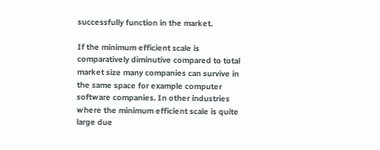successfully function in the market.

If the minimum efficient scale is comparatively diminutive compared to total market size many companies can survive in the same space for example computer software companies. In other industries where the minimum efficient scale is quite large due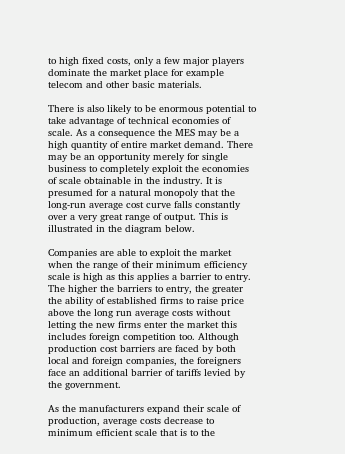to high fixed costs, only a few major players dominate the market place for example telecom and other basic materials.

There is also likely to be enormous potential to take advantage of technical economies of scale. As a consequence the MES may be a high quantity of entire market demand. There may be an opportunity merely for single business to completely exploit the economies of scale obtainable in the industry. It is presumed for a natural monopoly that the long-run average cost curve falls constantly over a very great range of output. This is illustrated in the diagram below.

Companies are able to exploit the market when the range of their minimum efficiency scale is high as this applies a barrier to entry. The higher the barriers to entry, the greater the ability of established firms to raise price above the long run average costs without letting the new firms enter the market this includes foreign competition too. Although production cost barriers are faced by both local and foreign companies, the foreigners face an additional barrier of tariffs levied by the government.

As the manufacturers expand their scale of production, average costs decrease to minimum efficient scale that is to the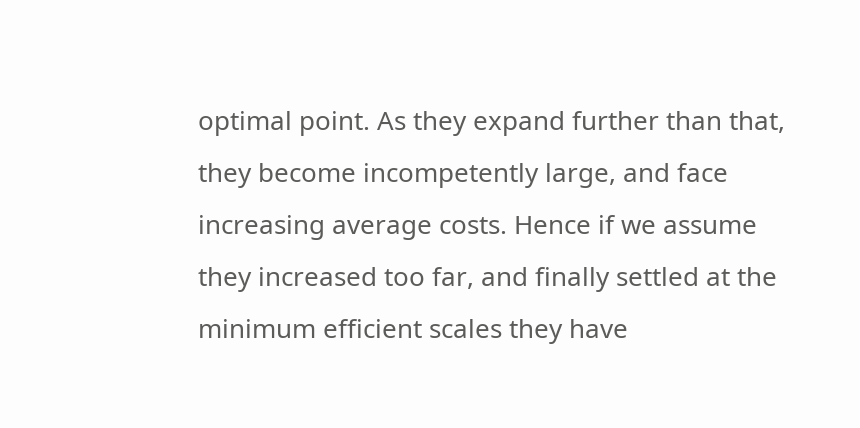optimal point. As they expand further than that, they become incompetently large, and face increasing average costs. Hence if we assume they increased too far, and finally settled at the minimum efficient scales they have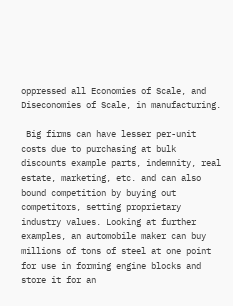oppressed all Economies of Scale, and Diseconomies of Scale, in manufacturing.

 Big firms can have lesser per-unit costs due to purchasing at bulk discounts example parts, indemnity, real estate, marketing, etc. and can also bound competition by buying out competitors, setting proprietary industry values. Looking at further examples, an automobile maker can buy millions of tons of steel at one point for use in forming engine blocks and store it for an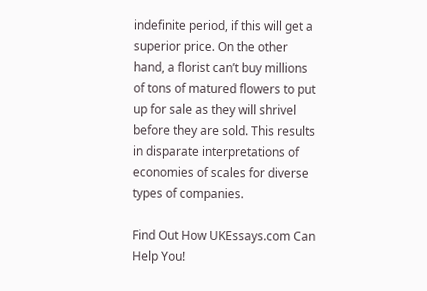indefinite period, if this will get a superior price. On the other hand, a florist can’t buy millions of tons of matured flowers to put up for sale as they will shrivel before they are sold. This results in disparate interpretations of economies of scales for diverse types of companies.

Find Out How UKEssays.com Can Help You!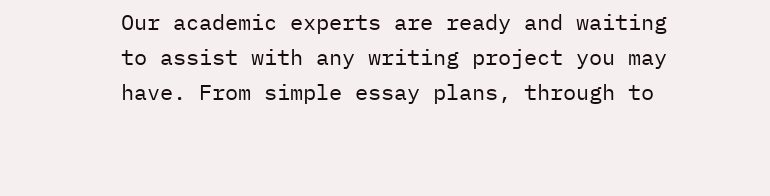Our academic experts are ready and waiting to assist with any writing project you may have. From simple essay plans, through to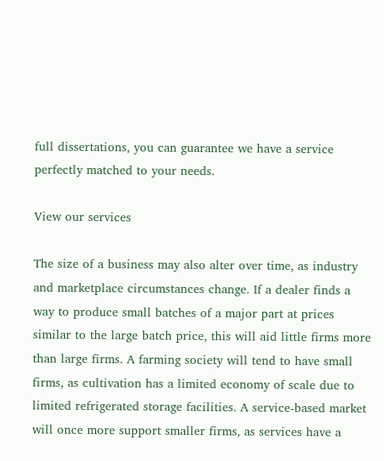full dissertations, you can guarantee we have a service perfectly matched to your needs.

View our services

The size of a business may also alter over time, as industry and marketplace circumstances change. If a dealer finds a way to produce small batches of a major part at prices similar to the large batch price, this will aid little firms more than large firms. A farming society will tend to have small firms, as cultivation has a limited economy of scale due to limited refrigerated storage facilities. A service-based market will once more support smaller firms, as services have a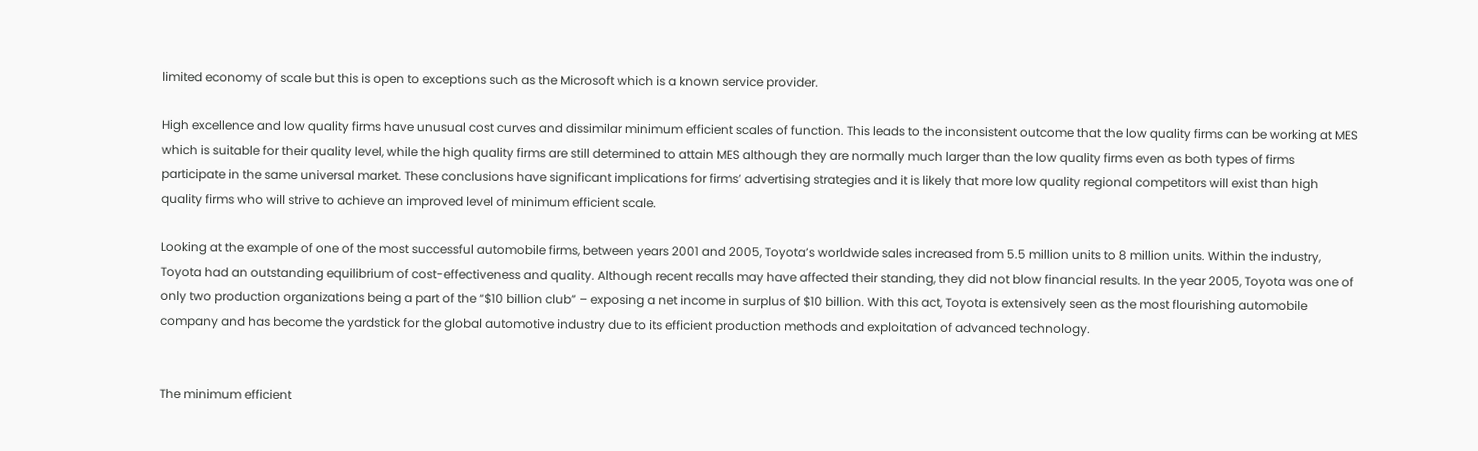limited economy of scale but this is open to exceptions such as the Microsoft which is a known service provider.

High excellence and low quality firms have unusual cost curves and dissimilar minimum efficient scales of function. This leads to the inconsistent outcome that the low quality firms can be working at MES which is suitable for their quality level, while the high quality firms are still determined to attain MES although they are normally much larger than the low quality firms even as both types of firms participate in the same universal market. These conclusions have significant implications for firms’ advertising strategies and it is likely that more low quality regional competitors will exist than high quality firms who will strive to achieve an improved level of minimum efficient scale.

Looking at the example of one of the most successful automobile firms, between years 2001 and 2005, Toyota’s worldwide sales increased from 5.5 million units to 8 million units. Within the industry, Toyota had an outstanding equilibrium of cost-effectiveness and quality. Although recent recalls may have affected their standing, they did not blow financial results. In the year 2005, Toyota was one of only two production organizations being a part of the “$10 billion club” – exposing a net income in surplus of $10 billion. With this act, Toyota is extensively seen as the most flourishing automobile company and has become the yardstick for the global automotive industry due to its efficient production methods and exploitation of advanced technology.


The minimum efficient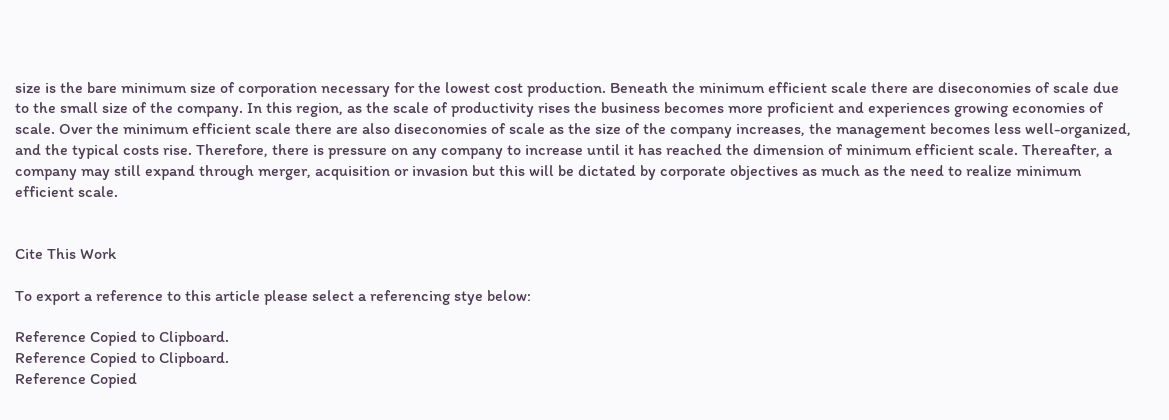size is the bare minimum size of corporation necessary for the lowest cost production. Beneath the minimum efficient scale there are diseconomies of scale due to the small size of the company. In this region, as the scale of productivity rises the business becomes more proficient and experiences growing economies of scale. Over the minimum efficient scale there are also diseconomies of scale as the size of the company increases, the management becomes less well-organized, and the typical costs rise. Therefore, there is pressure on any company to increase until it has reached the dimension of minimum efficient scale. Thereafter, a company may still expand through merger, acquisition or invasion but this will be dictated by corporate objectives as much as the need to realize minimum efficient scale.


Cite This Work

To export a reference to this article please select a referencing stye below:

Reference Copied to Clipboard.
Reference Copied to Clipboard.
Reference Copied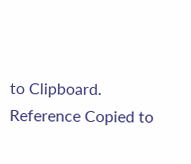to Clipboard.
Reference Copied to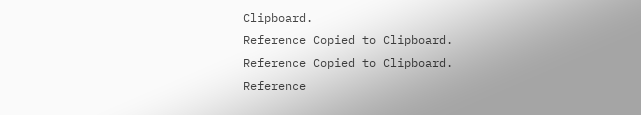Clipboard.
Reference Copied to Clipboard.
Reference Copied to Clipboard.
Reference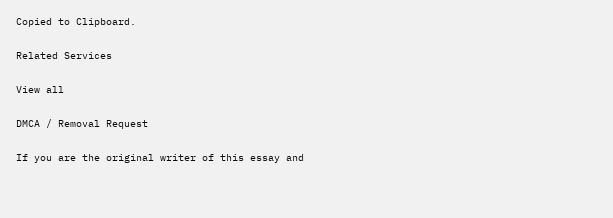Copied to Clipboard.

Related Services

View all

DMCA / Removal Request

If you are the original writer of this essay and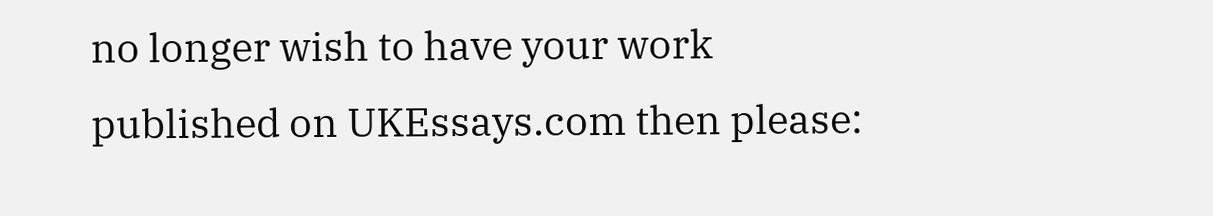no longer wish to have your work published on UKEssays.com then please: